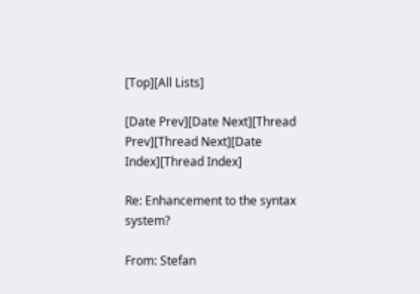[Top][All Lists]

[Date Prev][Date Next][Thread Prev][Thread Next][Date Index][Thread Index]

Re: Enhancement to the syntax system?

From: Stefan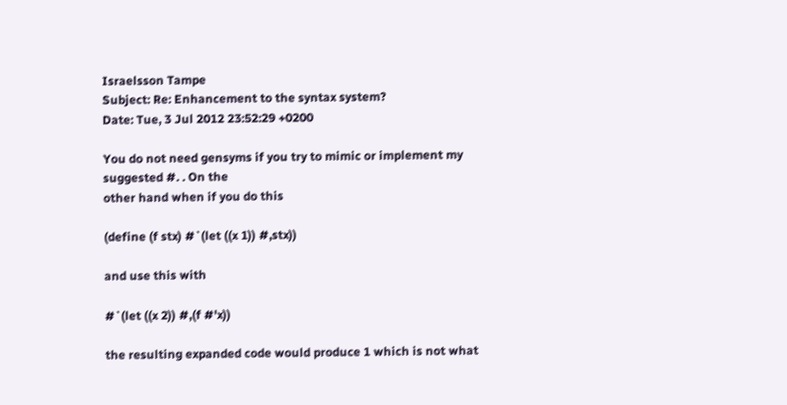Israelsson Tampe
Subject: Re: Enhancement to the syntax system?
Date: Tue, 3 Jul 2012 23:52:29 +0200

You do not need gensyms if you try to mimic or implement my suggested #. . On the
other hand when if you do this

(define (f stx) #`(let ((x 1)) #,stx))

and use this with

#`(let ((x 2)) #,(f #'x))

the resulting expanded code would produce 1 which is not what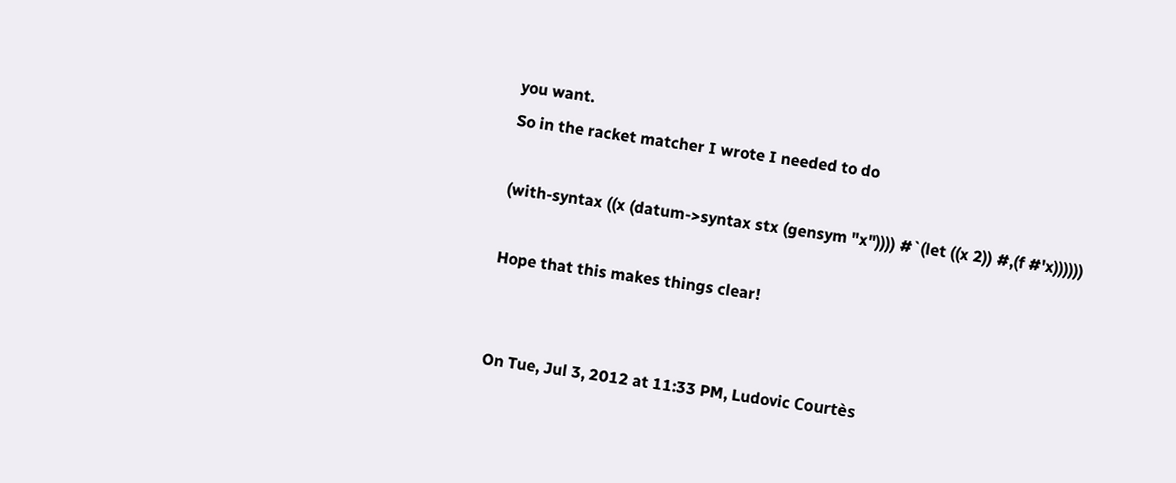you want.
So in the racket matcher I wrote I needed to do

(with-syntax ((x (datum->syntax stx (gensym "x")))) #`(let ((x 2)) #,(f #'x))))))

Hope that this makes things clear!


On Tue, Jul 3, 2012 at 11:33 PM, Ludovic Courtès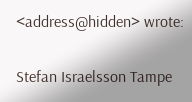<address@hidden> wrote:

Stefan Israelsson Tampe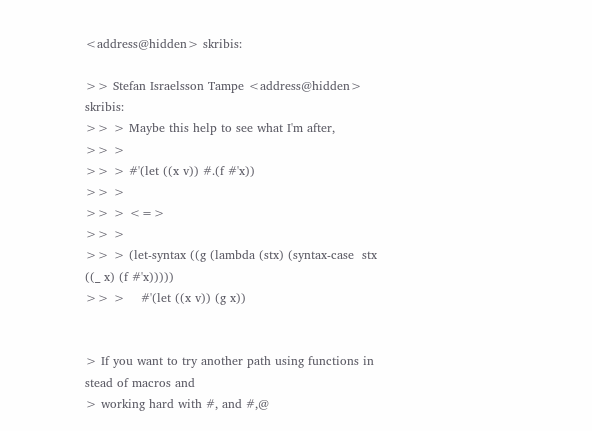<address@hidden> skribis:

>> Stefan Israelsson Tampe <address@hidden> skribis:
>> > Maybe this help to see what I'm after,
>> >
>> > #'(let ((x v)) #.(f #'x))
>> >
>> > <=>
>> >
>> > (let-syntax ((g (lambda (stx) (syntax-case  stx ((_ x) (f #'x)))))
>> >    #'(let ((x v)) (g x))


> If you want to try another path using functions in stead of macros and
> working hard with #, and #,@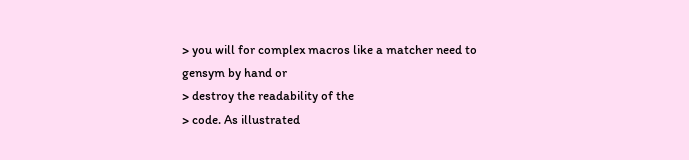> you will for complex macros like a matcher need to gensym by hand or
> destroy the readability of the
> code. As illustrated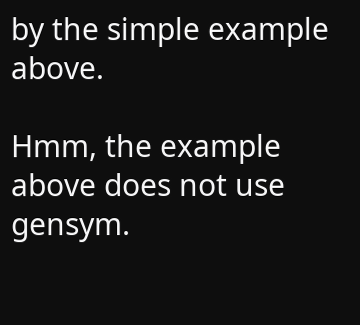by the simple example above.

Hmm, the example above does not use gensym.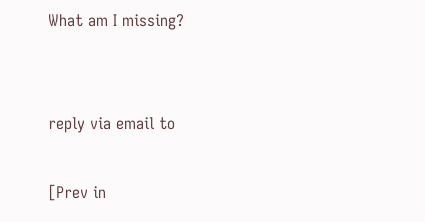What am I missing?


reply via email to

[Prev in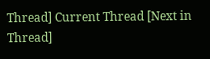Thread] Current Thread [Next in Thread]